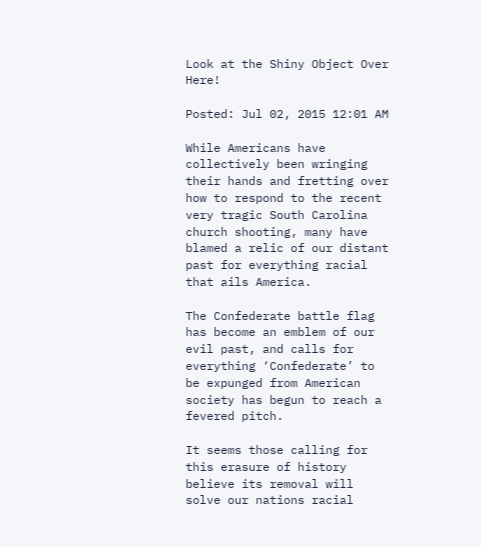Look at the Shiny Object Over Here!

Posted: Jul 02, 2015 12:01 AM

While Americans have collectively been wringing their hands and fretting over how to respond to the recent very tragic South Carolina church shooting, many have blamed a relic of our distant past for everything racial that ails America.

The Confederate battle flag has become an emblem of our evil past, and calls for everything ‘Confederate’ to be expunged from American society has begun to reach a fevered pitch.

It seems those calling for this erasure of history believe its removal will solve our nations racial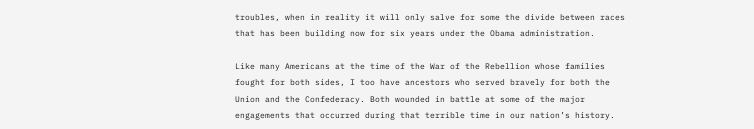troubles, when in reality it will only salve for some the divide between races that has been building now for six years under the Obama administration.

Like many Americans at the time of the War of the Rebellion whose families fought for both sides, I too have ancestors who served bravely for both the Union and the Confederacy. Both wounded in battle at some of the major engagements that occurred during that terrible time in our nation’s history.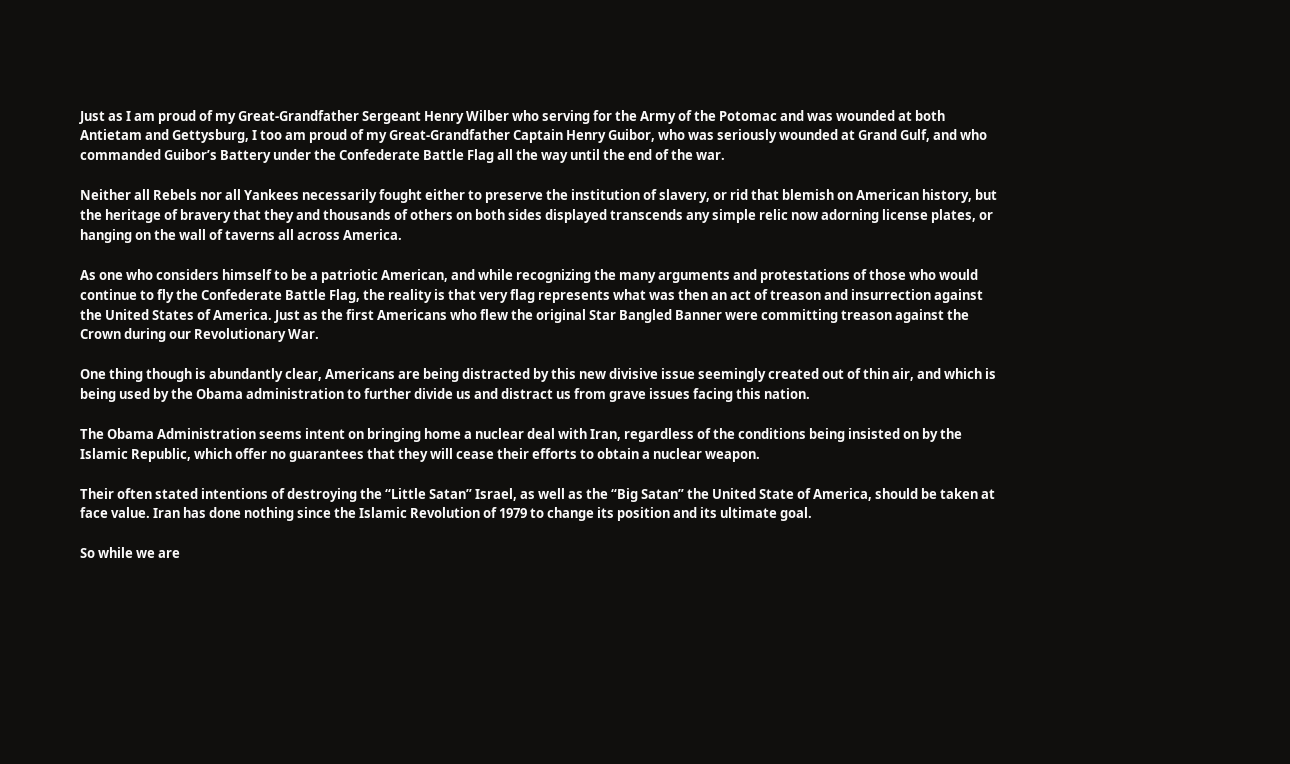Just as I am proud of my Great-Grandfather Sergeant Henry Wilber who serving for the Army of the Potomac and was wounded at both Antietam and Gettysburg, I too am proud of my Great-Grandfather Captain Henry Guibor, who was seriously wounded at Grand Gulf, and who commanded Guibor’s Battery under the Confederate Battle Flag all the way until the end of the war.

Neither all Rebels nor all Yankees necessarily fought either to preserve the institution of slavery, or rid that blemish on American history, but the heritage of bravery that they and thousands of others on both sides displayed transcends any simple relic now adorning license plates, or hanging on the wall of taverns all across America.

As one who considers himself to be a patriotic American, and while recognizing the many arguments and protestations of those who would continue to fly the Confederate Battle Flag, the reality is that very flag represents what was then an act of treason and insurrection against the United States of America. Just as the first Americans who flew the original Star Bangled Banner were committing treason against the Crown during our Revolutionary War.

One thing though is abundantly clear, Americans are being distracted by this new divisive issue seemingly created out of thin air, and which is being used by the Obama administration to further divide us and distract us from grave issues facing this nation.

The Obama Administration seems intent on bringing home a nuclear deal with Iran, regardless of the conditions being insisted on by the Islamic Republic, which offer no guarantees that they will cease their efforts to obtain a nuclear weapon.

Their often stated intentions of destroying the “Little Satan” Israel, as well as the “Big Satan” the United State of America, should be taken at face value. Iran has done nothing since the Islamic Revolution of 1979 to change its position and its ultimate goal.

So while we are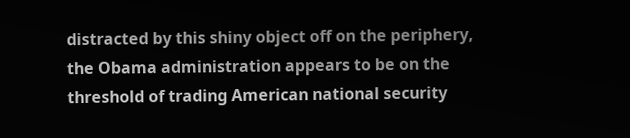distracted by this shiny object off on the periphery, the Obama administration appears to be on the threshold of trading American national security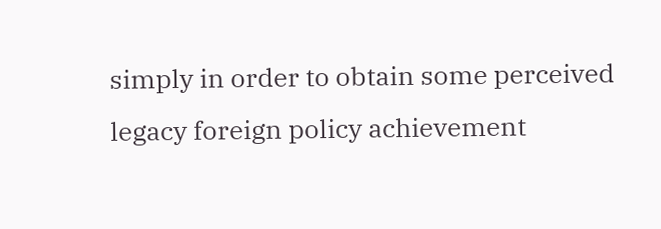simply in order to obtain some perceived legacy foreign policy achievement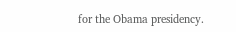for the Obama presidency.